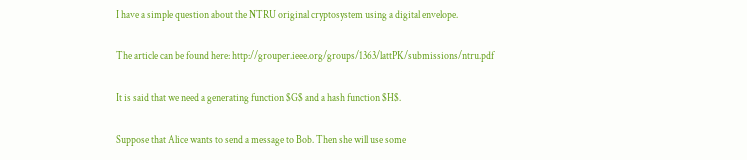I have a simple question about the NTRU original cryptosystem using a digital envelope.

The article can be found here: http://grouper.ieee.org/groups/1363/lattPK/submissions/ntru.pdf

It is said that we need a generating function $G$ and a hash function $H$.

Suppose that Alice wants to send a message to Bob. Then she will use some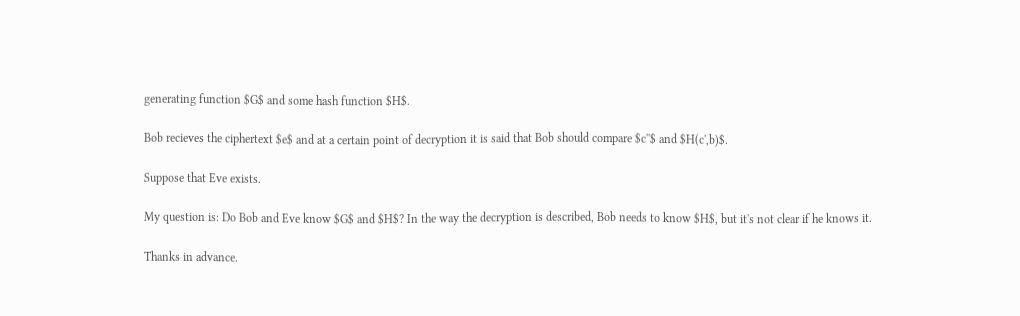generating function $G$ and some hash function $H$.

Bob recieves the ciphertext $e$ and at a certain point of decryption it is said that Bob should compare $c''$ and $H(c',b)$.

Suppose that Eve exists.

My question is: Do Bob and Eve know $G$ and $H$? In the way the decryption is described, Bob needs to know $H$, but it's not clear if he knows it.

Thanks in advance.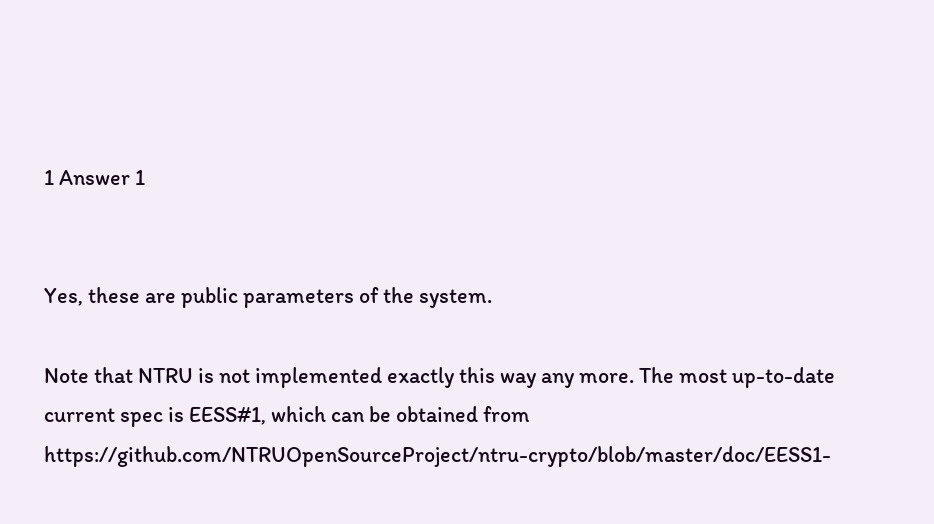1 Answer 1


Yes, these are public parameters of the system.

Note that NTRU is not implemented exactly this way any more. The most up-to-date current spec is EESS#1, which can be obtained from https://github.com/NTRUOpenSourceProject/ntru-crypto/blob/master/doc/EESS1-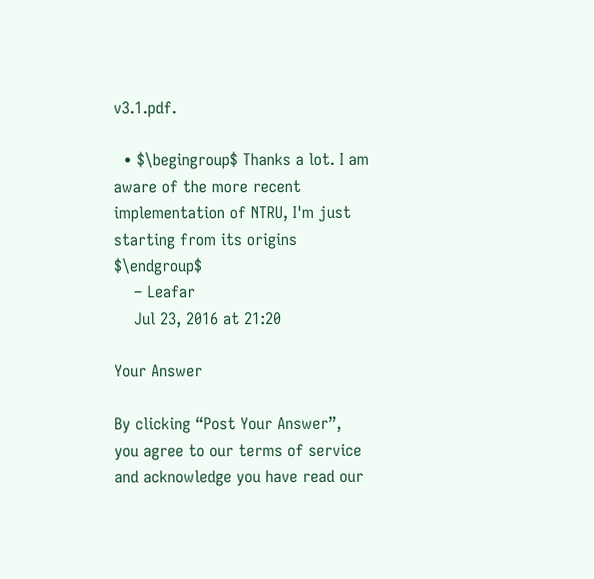v3.1.pdf.

  • $\begingroup$ Thanks a lot. I am aware of the more recent implementation of NTRU, I'm just starting from its origins $\endgroup$
    – Leafar
    Jul 23, 2016 at 21:20

Your Answer

By clicking “Post Your Answer”, you agree to our terms of service and acknowledge you have read our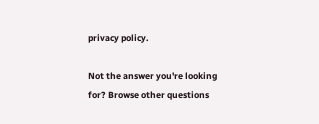privacy policy.

Not the answer you're looking for? Browse other questions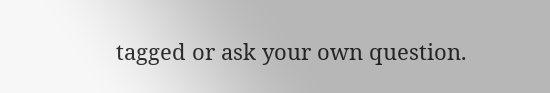tagged or ask your own question.